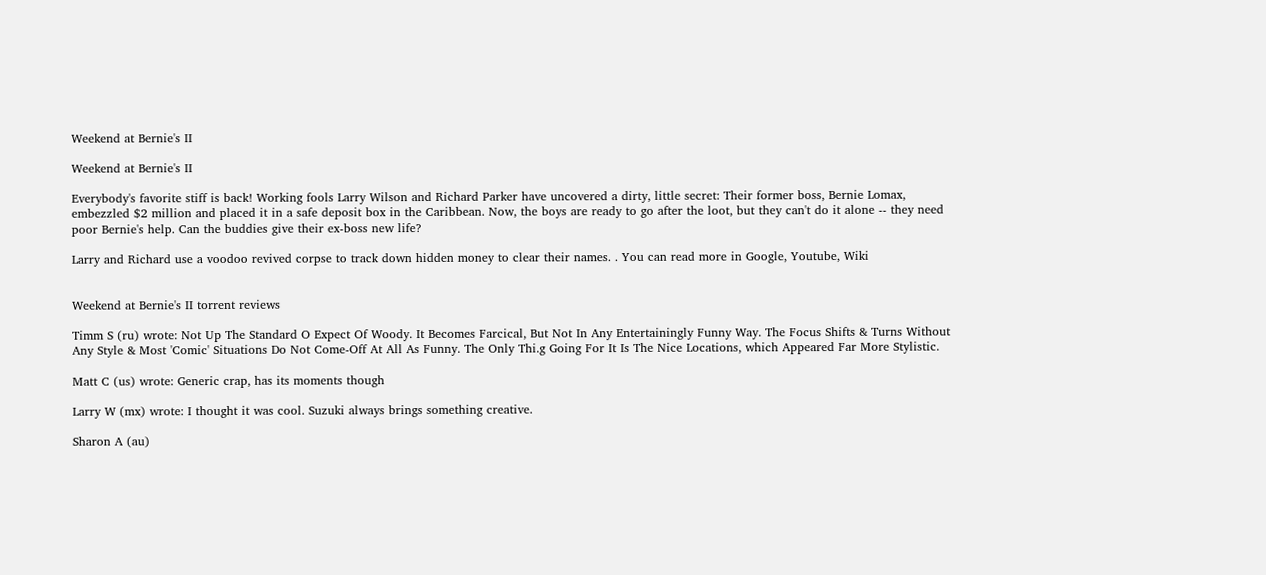Weekend at Bernie's II

Weekend at Bernie's II

Everybody's favorite stiff is back! Working fools Larry Wilson and Richard Parker have uncovered a dirty, little secret: Their former boss, Bernie Lomax, embezzled $2 million and placed it in a safe deposit box in the Caribbean. Now, the boys are ready to go after the loot, but they can't do it alone -- they need poor Bernie's help. Can the buddies give their ex-boss new life?

Larry and Richard use a voodoo revived corpse to track down hidden money to clear their names. . You can read more in Google, Youtube, Wiki


Weekend at Bernie's II torrent reviews

Timm S (ru) wrote: Not Up The Standard O Expect Of Woody. It Becomes Farcical, But Not In Any Entertainingly Funny Way. The Focus Shifts & Turns Without Any Style & Most 'Comic' Situations Do Not Come-Off At All As Funny. The Only Thi.g Going For It Is The Nice Locations, which Appeared Far More Stylistic.

Matt C (us) wrote: Generic crap, has its moments though

Larry W (mx) wrote: I thought it was cool. Suzuki always brings something creative.

Sharon A (au)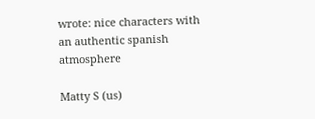wrote: nice characters with an authentic spanish atmosphere

Matty S (us)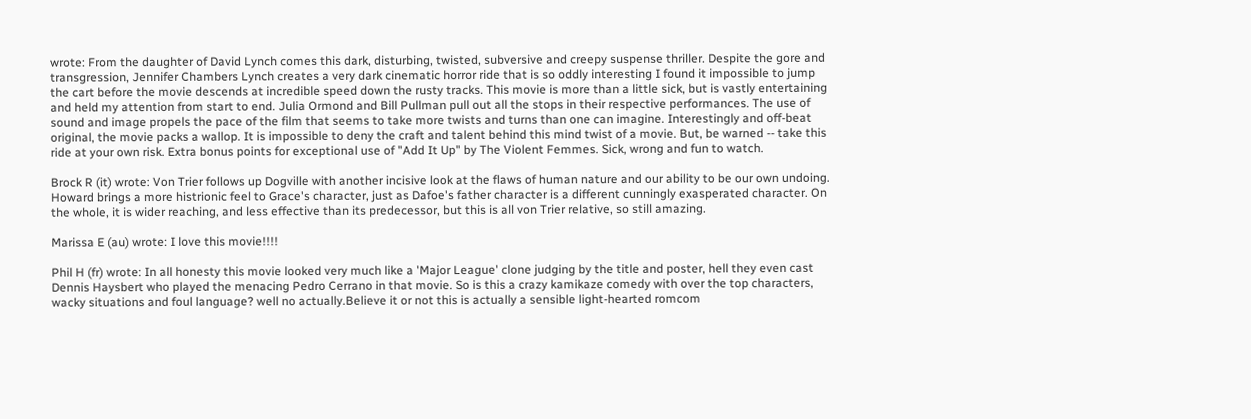wrote: From the daughter of David Lynch comes this dark, disturbing, twisted, subversive and creepy suspense thriller. Despite the gore and transgression, Jennifer Chambers Lynch creates a very dark cinematic horror ride that is so oddly interesting I found it impossible to jump the cart before the movie descends at incredible speed down the rusty tracks. This movie is more than a little sick, but is vastly entertaining and held my attention from start to end. Julia Ormond and Bill Pullman pull out all the stops in their respective performances. The use of sound and image propels the pace of the film that seems to take more twists and turns than one can imagine. Interestingly and off-beat original, the movie packs a wallop. It is impossible to deny the craft and talent behind this mind twist of a movie. But, be warned -- take this ride at your own risk. Extra bonus points for exceptional use of "Add It Up" by The Violent Femmes. Sick, wrong and fun to watch.

Brock R (it) wrote: Von Trier follows up Dogville with another incisive look at the flaws of human nature and our ability to be our own undoing. Howard brings a more histrionic feel to Grace's character, just as Dafoe's father character is a different cunningly exasperated character. On the whole, it is wider reaching, and less effective than its predecessor, but this is all von Trier relative, so still amazing.

Marissa E (au) wrote: I love this movie!!!!

Phil H (fr) wrote: In all honesty this movie looked very much like a 'Major League' clone judging by the title and poster, hell they even cast Dennis Haysbert who played the menacing Pedro Cerrano in that movie. So is this a crazy kamikaze comedy with over the top characters, wacky situations and foul language? well no actually.Believe it or not this is actually a sensible light-hearted romcom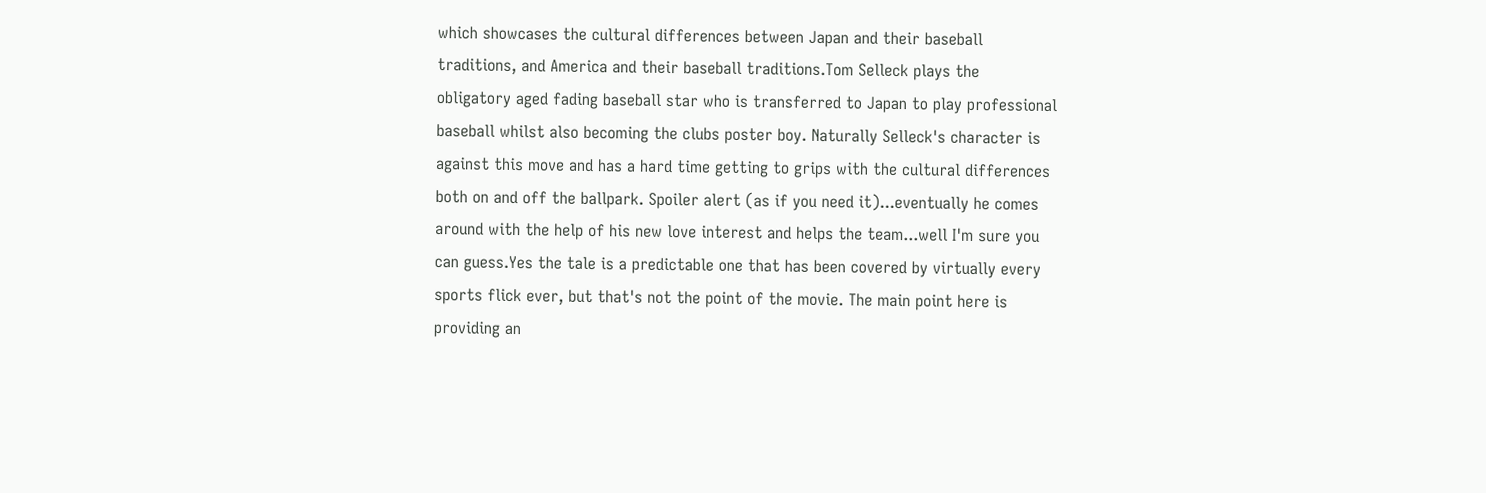which showcases the cultural differences between Japan and their baseball traditions, and America and their baseball traditions.Tom Selleck plays the obligatory aged fading baseball star who is transferred to Japan to play professional baseball whilst also becoming the clubs poster boy. Naturally Selleck's character is against this move and has a hard time getting to grips with the cultural differences both on and off the ballpark. Spoiler alert (as if you need it)...eventually he comes around with the help of his new love interest and helps the team...well I'm sure you can guess.Yes the tale is a predictable one that has been covered by virtually every sports flick ever, but that's not the point of the movie. The main point here is providing an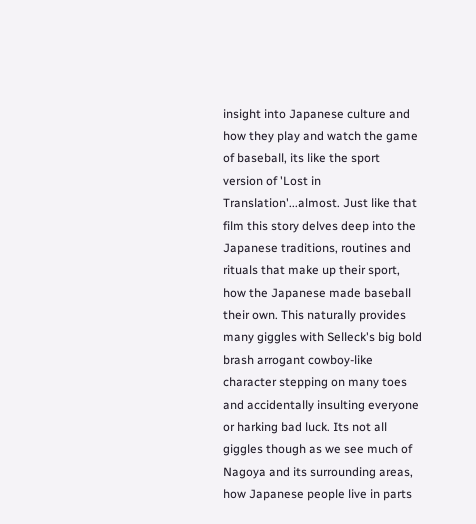insight into Japanese culture and how they play and watch the game of baseball, its like the sport version of 'Lost in Translation'...almost. Just like that film this story delves deep into the Japanese traditions, routines and rituals that make up their sport, how the Japanese made baseball their own. This naturally provides many giggles with Selleck's big bold brash arrogant cowboy-like character stepping on many toes and accidentally insulting everyone or harking bad luck. Its not all giggles though as we see much of Nagoya and its surrounding areas, how Japanese people live in parts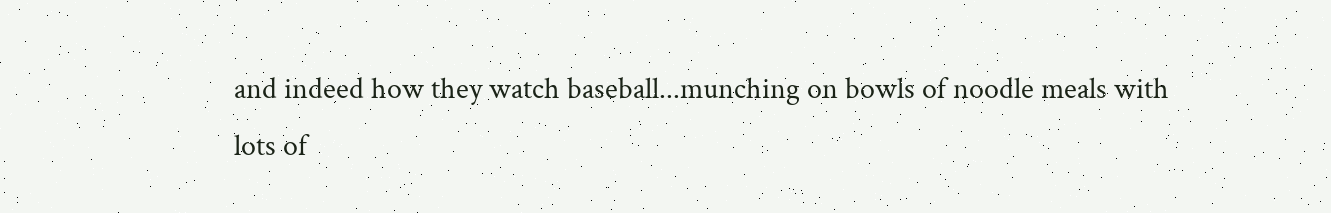and indeed how they watch baseball...munching on bowls of noodle meals with lots of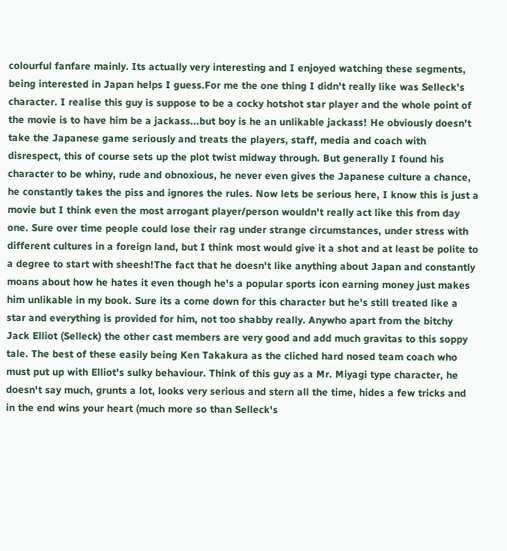colourful fanfare mainly. Its actually very interesting and I enjoyed watching these segments, being interested in Japan helps I guess.For me the one thing I didn't really like was Selleck's character. I realise this guy is suppose to be a cocky hotshot star player and the whole point of the movie is to have him be a jackass...but boy is he an unlikable jackass! He obviously doesn't take the Japanese game seriously and treats the players, staff, media and coach with disrespect, this of course sets up the plot twist midway through. But generally I found his character to be whiny, rude and obnoxious, he never even gives the Japanese culture a chance, he constantly takes the piss and ignores the rules. Now lets be serious here, I know this is just a movie but I think even the most arrogant player/person wouldn't really act like this from day one. Sure over time people could lose their rag under strange circumstances, under stress with different cultures in a foreign land, but I think most would give it a shot and at least be polite to a degree to start with sheesh!The fact that he doesn't like anything about Japan and constantly moans about how he hates it even though he's a popular sports icon earning money just makes him unlikable in my book. Sure its a come down for this character but he's still treated like a star and everything is provided for him, not too shabby really. Anywho apart from the bitchy Jack Elliot (Selleck) the other cast members are very good and add much gravitas to this soppy tale. The best of these easily being Ken Takakura as the cliched hard nosed team coach who must put up with Elliot's sulky behaviour. Think of this guy as a Mr. Miyagi type character, he doesn't say much, grunts a lot, looks very serious and stern all the time, hides a few tricks and in the end wins your heart (much more so than Selleck's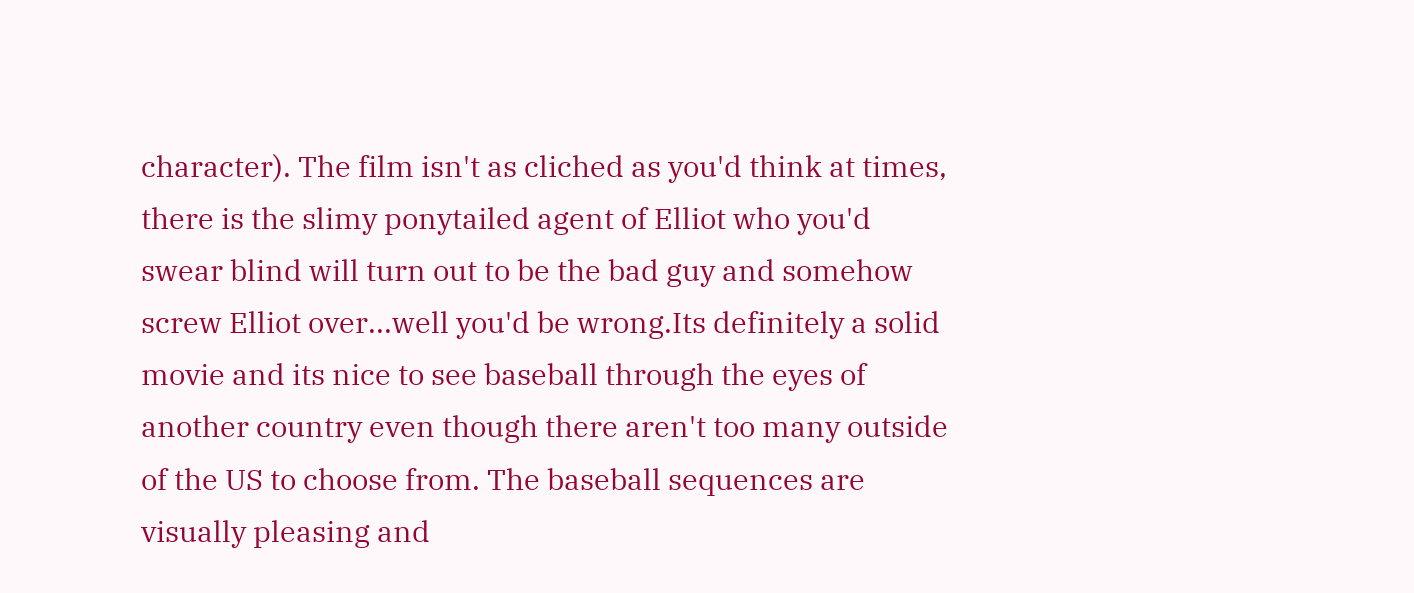character). The film isn't as cliched as you'd think at times, there is the slimy ponytailed agent of Elliot who you'd swear blind will turn out to be the bad guy and somehow screw Elliot over...well you'd be wrong.Its definitely a solid movie and its nice to see baseball through the eyes of another country even though there aren't too many outside of the US to choose from. The baseball sequences are visually pleasing and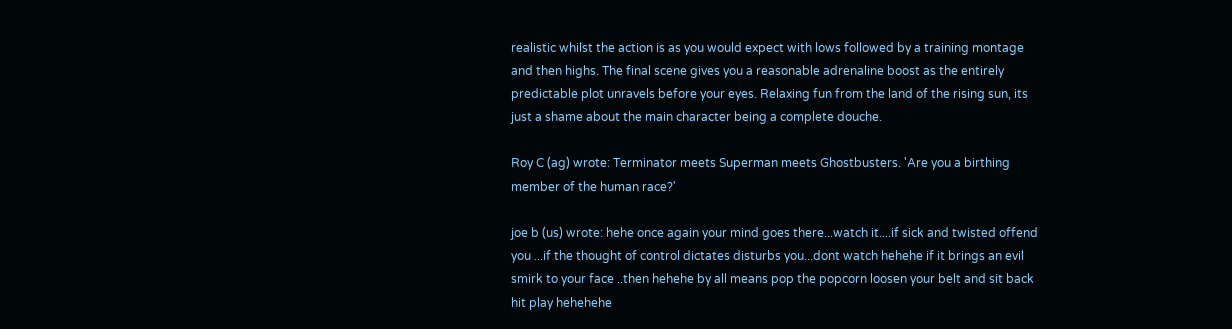realistic whilst the action is as you would expect with lows followed by a training montage and then highs. The final scene gives you a reasonable adrenaline boost as the entirely predictable plot unravels before your eyes. Relaxing fun from the land of the rising sun, its just a shame about the main character being a complete douche.

Roy C (ag) wrote: Terminator meets Superman meets Ghostbusters. 'Are you a birthing member of the human race?'

joe b (us) wrote: hehe once again your mind goes there...watch it....if sick and twisted offend you ...if the thought of control dictates disturbs you...dont watch hehehe if it brings an evil smirk to your face ..then hehehe by all means pop the popcorn loosen your belt and sit back hit play hehehehe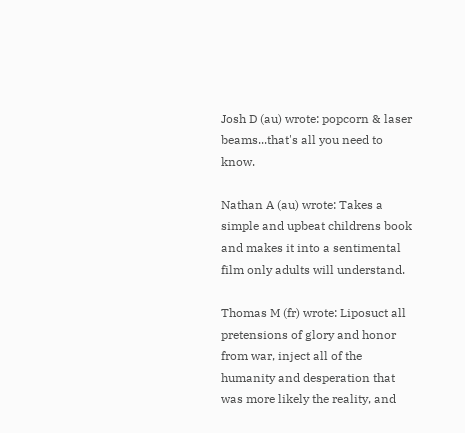Josh D (au) wrote: popcorn & laser beams...that's all you need to know.

Nathan A (au) wrote: Takes a simple and upbeat childrens book and makes it into a sentimental film only adults will understand.

Thomas M (fr) wrote: Liposuct all pretensions of glory and honor from war, inject all of the humanity and desperation that was more likely the reality, and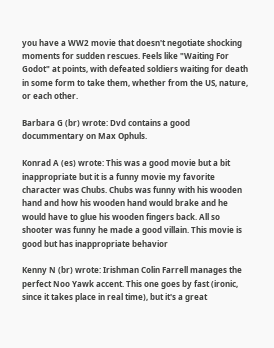you have a WW2 movie that doesn't negotiate shocking moments for sudden rescues. Feels like "Waiting For Godot" at points, with defeated soldiers waiting for death in some form to take them, whether from the US, nature, or each other.

Barbara G (br) wrote: Dvd contains a good docummentary on Max Ophuls.

Konrad A (es) wrote: This was a good movie but a bit inappropriate but it is a funny movie my favorite character was Chubs. Chubs was funny with his wooden hand and how his wooden hand would brake and he would have to glue his wooden fingers back. All so shooter was funny he made a good villain. This movie is good but has inappropriate behavior

Kenny N (br) wrote: Irishman Colin Farrell manages the perfect Noo Yawk accent. This one goes by fast (ironic, since it takes place in real time), but it's a great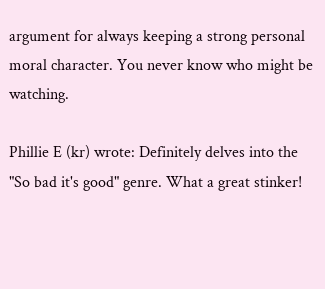argument for always keeping a strong personal moral character. You never know who might be watching.

Phillie E (kr) wrote: Definitely delves into the "So bad it's good" genre. What a great stinker!